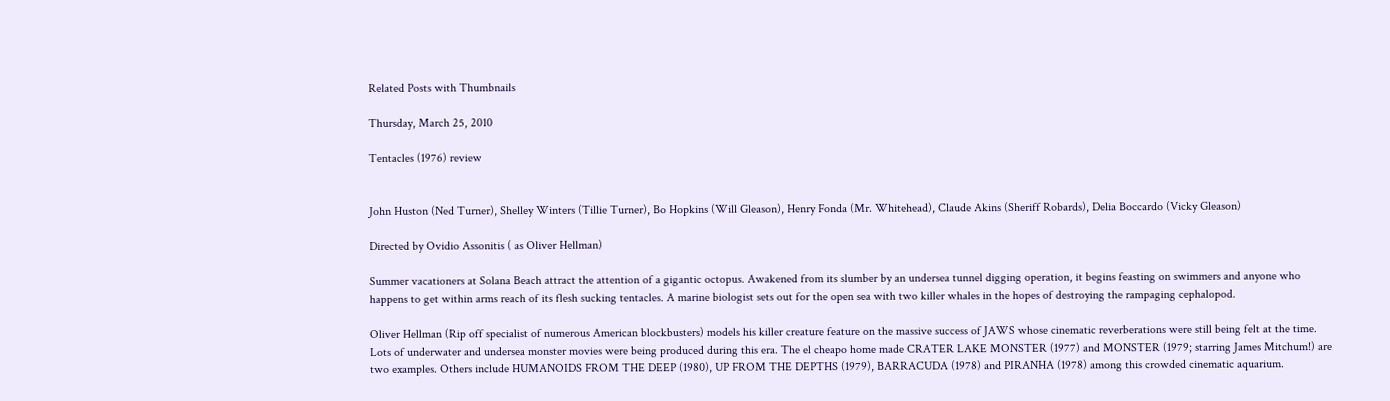Related Posts with Thumbnails

Thursday, March 25, 2010

Tentacles (1976) review


John Huston (Ned Turner), Shelley Winters (Tillie Turner), Bo Hopkins (Will Gleason), Henry Fonda (Mr. Whitehead), Claude Akins (Sheriff Robards), Delia Boccardo (Vicky Gleason)

Directed by Ovidio Assonitis ( as Oliver Hellman)

Summer vacationers at Solana Beach attract the attention of a gigantic octopus. Awakened from its slumber by an undersea tunnel digging operation, it begins feasting on swimmers and anyone who happens to get within arms reach of its flesh sucking tentacles. A marine biologist sets out for the open sea with two killer whales in the hopes of destroying the rampaging cephalopod.

Oliver Hellman (Rip off specialist of numerous American blockbusters) models his killer creature feature on the massive success of JAWS whose cinematic reverberations were still being felt at the time. Lots of underwater and undersea monster movies were being produced during this era. The el cheapo home made CRATER LAKE MONSTER (1977) and MONSTER (1979; starring James Mitchum!) are two examples. Others include HUMANOIDS FROM THE DEEP (1980), UP FROM THE DEPTHS (1979), BARRACUDA (1978) and PIRANHA (1978) among this crowded cinematic aquarium.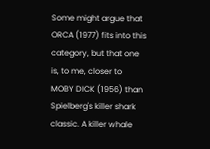Some might argue that ORCA (1977) fits into this category, but that one is, to me, closer to MOBY DICK (1956) than Spielberg's killer shark classic. A killer whale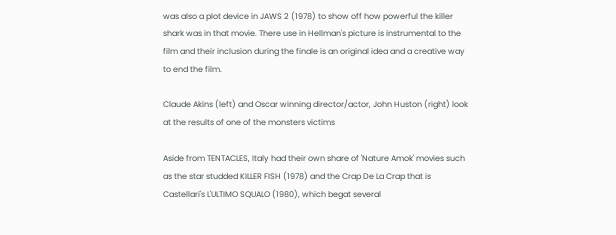was also a plot device in JAWS 2 (1978) to show off how powerful the killer shark was in that movie. There use in Hellman's picture is instrumental to the film and their inclusion during the finale is an original idea and a creative way to end the film.

Claude Akins (left) and Oscar winning director/actor, John Huston (right) look at the results of one of the monsters victims

Aside from TENTACLES, Italy had their own share of 'Nature Amok' movies such as the star studded KILLER FISH (1978) and the Crap De La Crap that is Castellari's L'ULTIMO SQUALO (1980), which begat several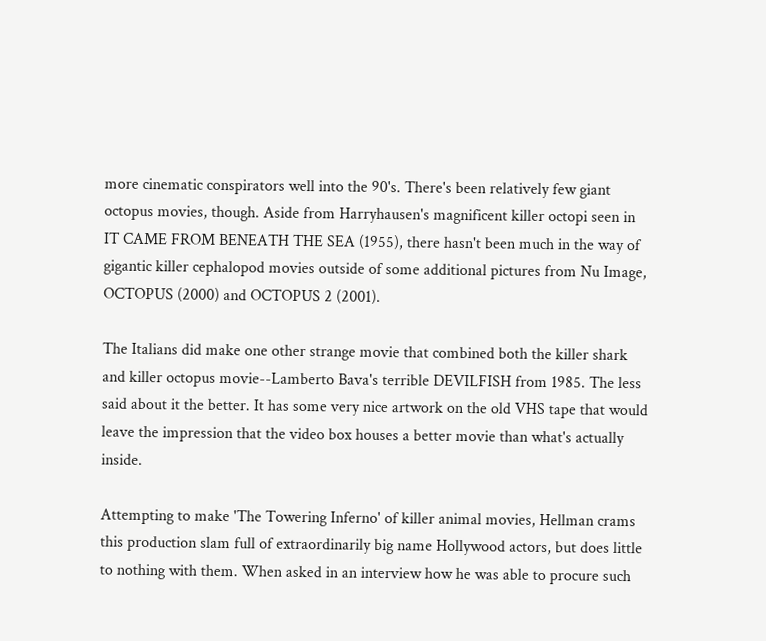more cinematic conspirators well into the 90's. There's been relatively few giant octopus movies, though. Aside from Harryhausen's magnificent killer octopi seen in IT CAME FROM BENEATH THE SEA (1955), there hasn't been much in the way of gigantic killer cephalopod movies outside of some additional pictures from Nu Image, OCTOPUS (2000) and OCTOPUS 2 (2001).

The Italians did make one other strange movie that combined both the killer shark and killer octopus movie--Lamberto Bava's terrible DEVILFISH from 1985. The less said about it the better. It has some very nice artwork on the old VHS tape that would leave the impression that the video box houses a better movie than what's actually inside.

Attempting to make 'The Towering Inferno' of killer animal movies, Hellman crams this production slam full of extraordinarily big name Hollywood actors, but does little to nothing with them. When asked in an interview how he was able to procure such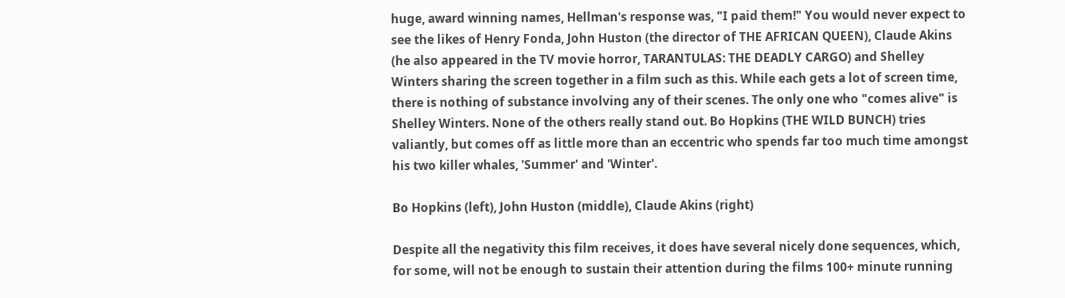huge, award winning names, Hellman's response was, "I paid them!" You would never expect to see the likes of Henry Fonda, John Huston (the director of THE AFRICAN QUEEN), Claude Akins (he also appeared in the TV movie horror, TARANTULAS: THE DEADLY CARGO) and Shelley Winters sharing the screen together in a film such as this. While each gets a lot of screen time, there is nothing of substance involving any of their scenes. The only one who "comes alive" is Shelley Winters. None of the others really stand out. Bo Hopkins (THE WILD BUNCH) tries valiantly, but comes off as little more than an eccentric who spends far too much time amongst his two killer whales, 'Summer' and 'Winter'.

Bo Hopkins (left), John Huston (middle), Claude Akins (right)

Despite all the negativity this film receives, it does have several nicely done sequences, which, for some, will not be enough to sustain their attention during the films 100+ minute running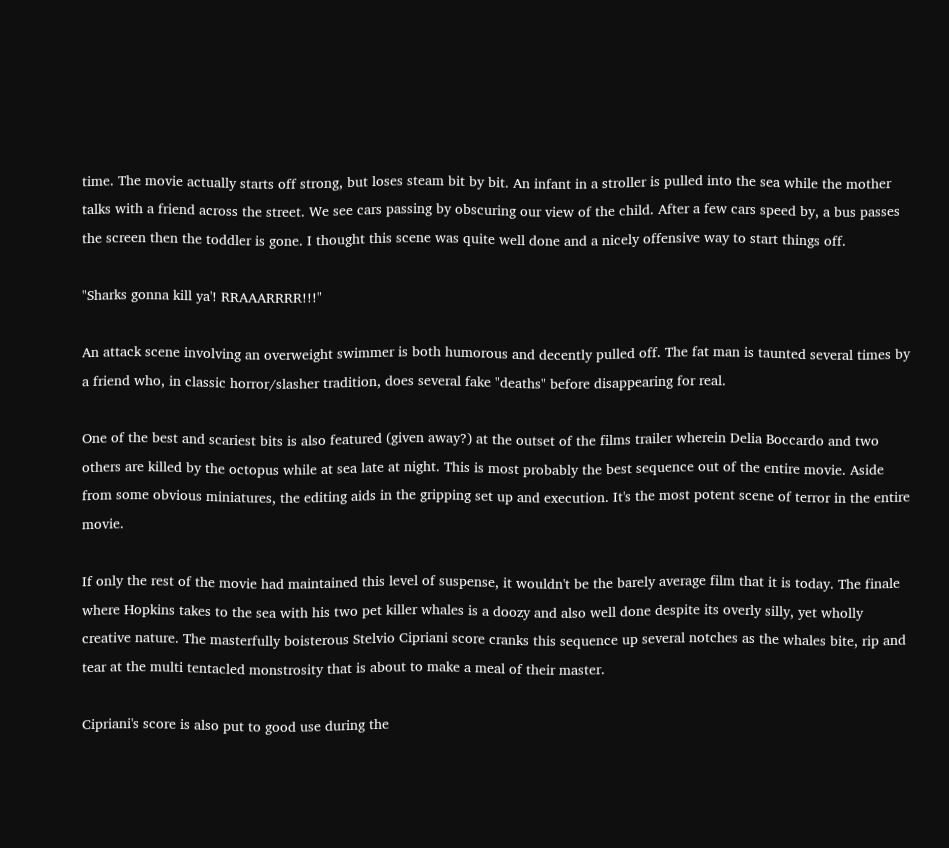time. The movie actually starts off strong, but loses steam bit by bit. An infant in a stroller is pulled into the sea while the mother talks with a friend across the street. We see cars passing by obscuring our view of the child. After a few cars speed by, a bus passes the screen then the toddler is gone. I thought this scene was quite well done and a nicely offensive way to start things off.

"Sharks gonna kill ya'! RRAAARRRR!!!"

An attack scene involving an overweight swimmer is both humorous and decently pulled off. The fat man is taunted several times by a friend who, in classic horror/slasher tradition, does several fake "deaths" before disappearing for real.

One of the best and scariest bits is also featured (given away?) at the outset of the films trailer wherein Delia Boccardo and two others are killed by the octopus while at sea late at night. This is most probably the best sequence out of the entire movie. Aside from some obvious miniatures, the editing aids in the gripping set up and execution. It's the most potent scene of terror in the entire movie.

If only the rest of the movie had maintained this level of suspense, it wouldn't be the barely average film that it is today. The finale where Hopkins takes to the sea with his two pet killer whales is a doozy and also well done despite its overly silly, yet wholly creative nature. The masterfully boisterous Stelvio Cipriani score cranks this sequence up several notches as the whales bite, rip and tear at the multi tentacled monstrosity that is about to make a meal of their master.

Cipriani's score is also put to good use during the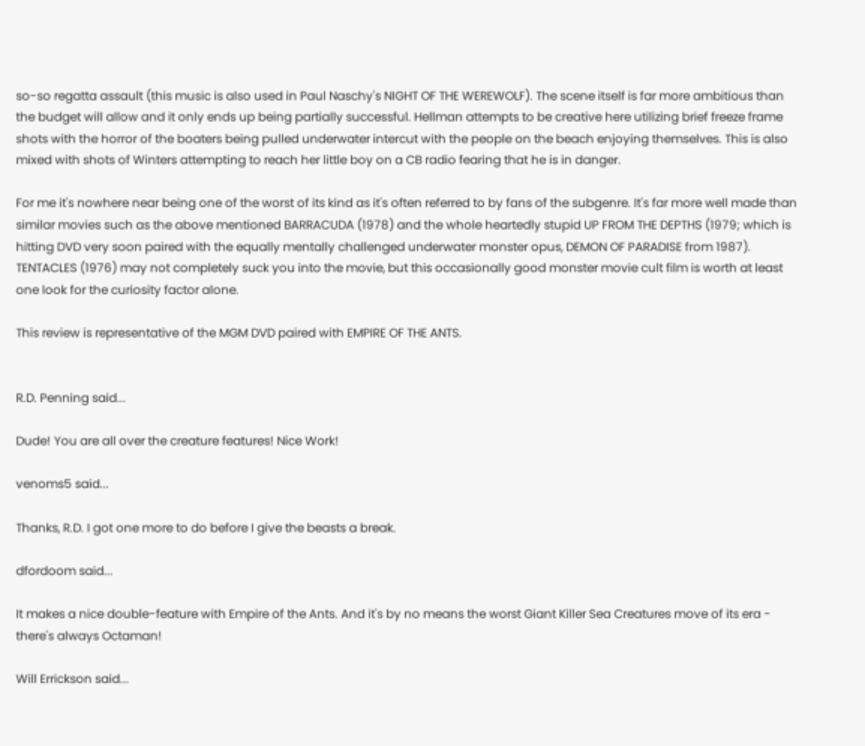so-so regatta assault (this music is also used in Paul Naschy's NIGHT OF THE WEREWOLF). The scene itself is far more ambitious than the budget will allow and it only ends up being partially successful. Hellman attempts to be creative here utilizing brief freeze frame shots with the horror of the boaters being pulled underwater intercut with the people on the beach enjoying themselves. This is also mixed with shots of Winters attempting to reach her little boy on a CB radio fearing that he is in danger.

For me it's nowhere near being one of the worst of its kind as it's often referred to by fans of the subgenre. It's far more well made than similar movies such as the above mentioned BARRACUDA (1978) and the whole heartedly stupid UP FROM THE DEPTHS (1979; which is hitting DVD very soon paired with the equally mentally challenged underwater monster opus, DEMON OF PARADISE from 1987). TENTACLES (1976) may not completely suck you into the movie, but this occasionally good monster movie cult film is worth at least one look for the curiosity factor alone.

This review is representative of the MGM DVD paired with EMPIRE OF THE ANTS.


R.D. Penning said...

Dude! You are all over the creature features! Nice Work!

venoms5 said...

Thanks, R.D. I got one more to do before I give the beasts a break.

dfordoom said...

It makes a nice double-feature with Empire of the Ants. And it's by no means the worst Giant Killer Sea Creatures move of its era - there's always Octaman!

Will Errickson said...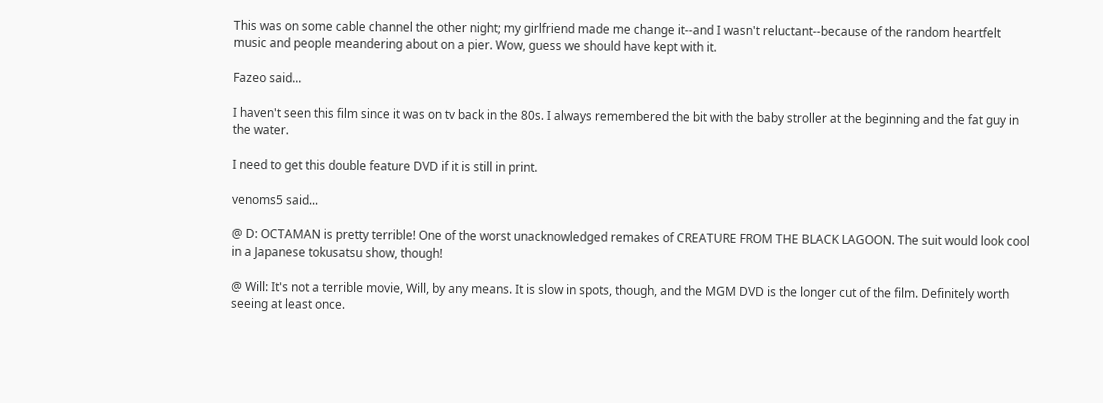This was on some cable channel the other night; my girlfriend made me change it--and I wasn't reluctant--because of the random heartfelt music and people meandering about on a pier. Wow, guess we should have kept with it.

Fazeo said...

I haven't seen this film since it was on tv back in the 80s. I always remembered the bit with the baby stroller at the beginning and the fat guy in the water.

I need to get this double feature DVD if it is still in print.

venoms5 said...

@ D: OCTAMAN is pretty terrible! One of the worst unacknowledged remakes of CREATURE FROM THE BLACK LAGOON. The suit would look cool in a Japanese tokusatsu show, though!

@ Will: It's not a terrible movie, Will, by any means. It is slow in spots, though, and the MGM DVD is the longer cut of the film. Definitely worth seeing at least once.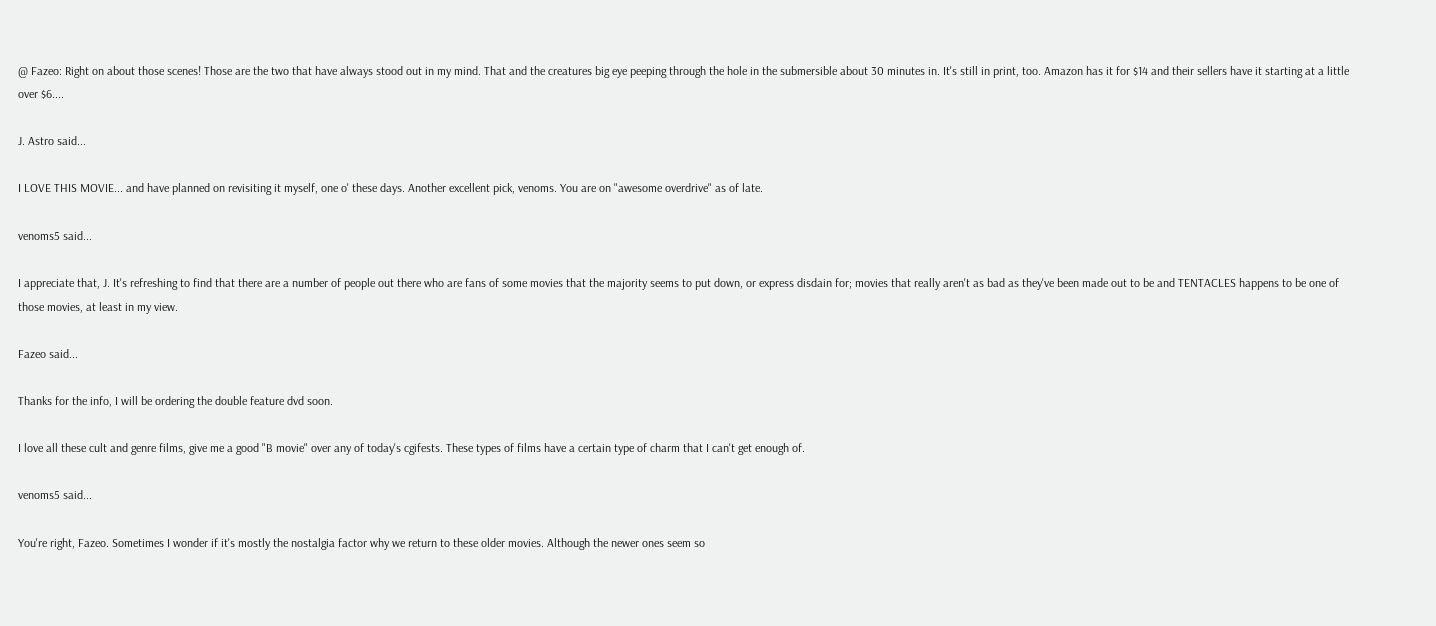@ Fazeo: Right on about those scenes! Those are the two that have always stood out in my mind. That and the creatures big eye peeping through the hole in the submersible about 30 minutes in. It's still in print, too. Amazon has it for $14 and their sellers have it starting at a little over $6....

J. Astro said...

I LOVE THIS MOVIE... and have planned on revisiting it myself, one o' these days. Another excellent pick, venoms. You are on "awesome overdrive" as of late.

venoms5 said...

I appreciate that, J. It's refreshing to find that there are a number of people out there who are fans of some movies that the majority seems to put down, or express disdain for; movies that really aren't as bad as they've been made out to be and TENTACLES happens to be one of those movies, at least in my view.

Fazeo said...

Thanks for the info, I will be ordering the double feature dvd soon.

I love all these cult and genre films, give me a good "B movie" over any of today's cgifests. These types of films have a certain type of charm that I can't get enough of.

venoms5 said...

You're right, Fazeo. Sometimes I wonder if it's mostly the nostalgia factor why we return to these older movies. Although the newer ones seem so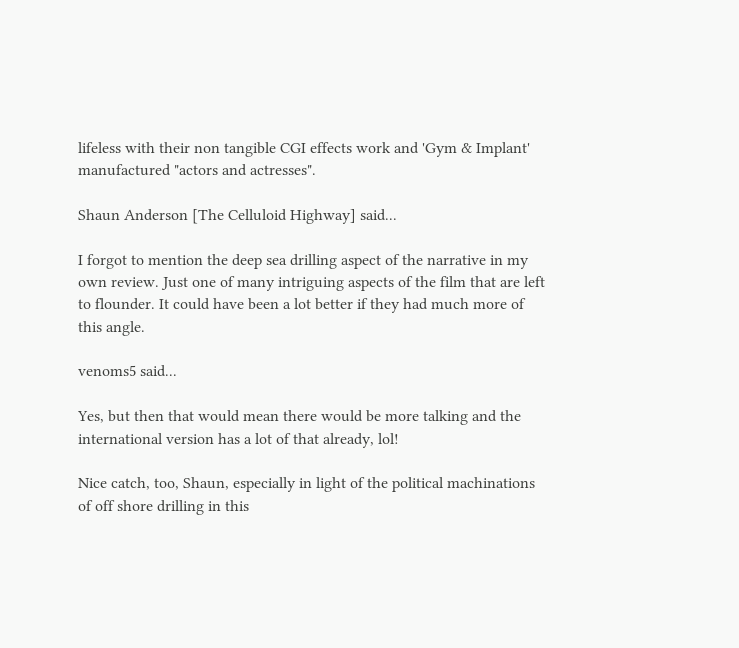lifeless with their non tangible CGI effects work and 'Gym & Implant' manufactured "actors and actresses".

Shaun Anderson [The Celluloid Highway] said...

I forgot to mention the deep sea drilling aspect of the narrative in my own review. Just one of many intriguing aspects of the film that are left to flounder. It could have been a lot better if they had much more of this angle.

venoms5 said...

Yes, but then that would mean there would be more talking and the international version has a lot of that already, lol!

Nice catch, too, Shaun, especially in light of the political machinations of off shore drilling in this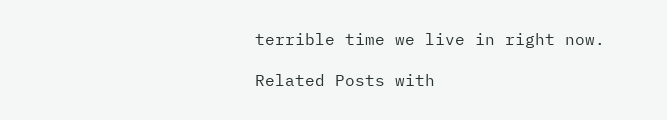terrible time we live in right now.

Related Posts with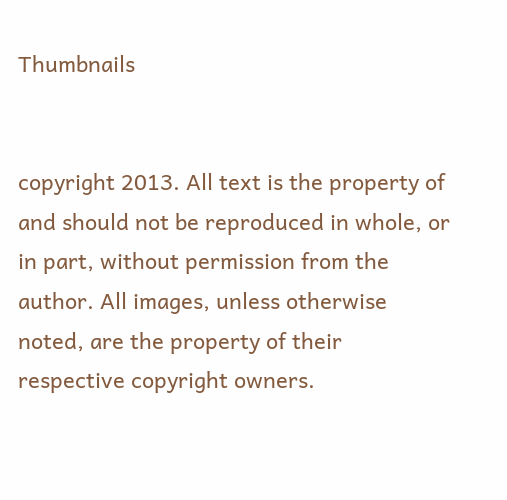Thumbnails


copyright 2013. All text is the property of and should not be reproduced in whole, or in part, without permission from the author. All images, unless otherwise noted, are the property of their respective copyright owners.